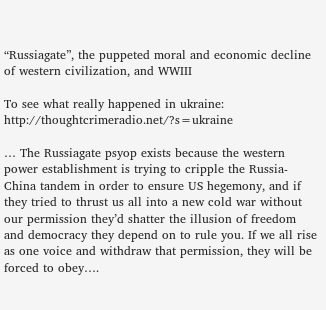“Russiagate”, the puppeted moral and economic decline of western civilization, and WWIII

To see what really happened in ukraine: http://thoughtcrimeradio.net/?s=ukraine

… The Russiagate psyop exists because the western power establishment is trying to cripple the Russia-China tandem in order to ensure US hegemony, and if they tried to thrust us all into a new cold war without our permission they’d shatter the illusion of freedom and democracy they depend on to rule you. If we all rise as one voice and withdraw that permission, they will be forced to obey….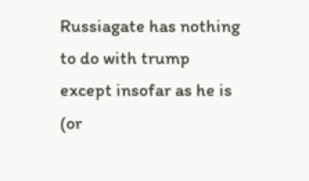Russiagate has nothing to do with trump except insofar as he is (or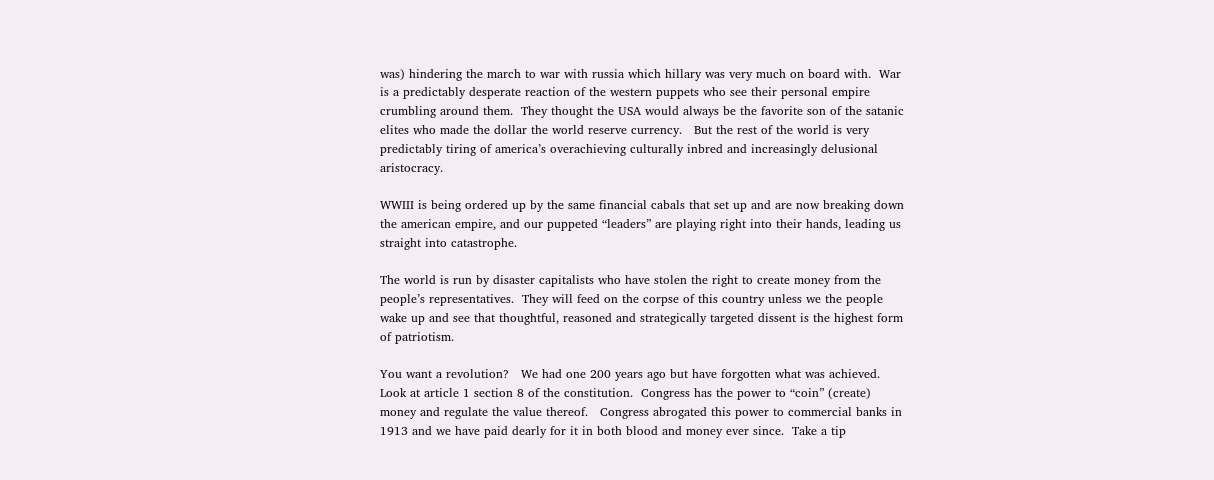was) hindering the march to war with russia which hillary was very much on board with.  War is a predictably desperate reaction of the western puppets who see their personal empire crumbling around them.  They thought the USA would always be the favorite son of the satanic elites who made the dollar the world reserve currency.   But the rest of the world is very predictably tiring of america’s overachieving culturally inbred and increasingly delusional aristocracy.

WWIII is being ordered up by the same financial cabals that set up and are now breaking down the american empire, and our puppeted “leaders” are playing right into their hands, leading us straight into catastrophe.

The world is run by disaster capitalists who have stolen the right to create money from the people’s representatives.  They will feed on the corpse of this country unless we the people wake up and see that thoughtful, reasoned and strategically targeted dissent is the highest form of patriotism.

You want a revolution?   We had one 200 years ago but have forgotten what was achieved.  Look at article 1 section 8 of the constitution.  Congress has the power to “coin” (create) money and regulate the value thereof.   Congress abrogated this power to commercial banks in 1913 and we have paid dearly for it in both blood and money ever since.  Take a tip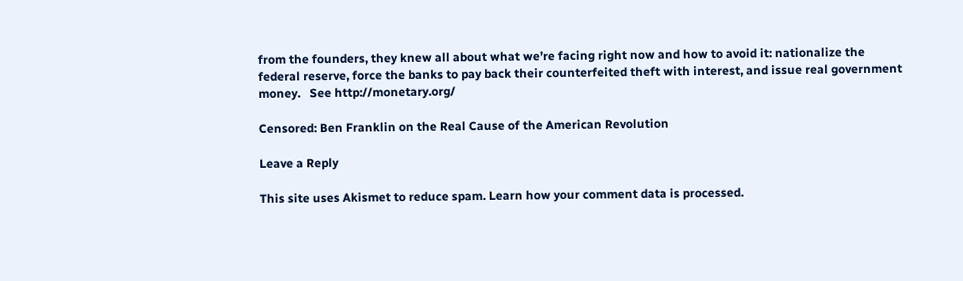from the founders, they knew all about what we’re facing right now and how to avoid it: nationalize the federal reserve, force the banks to pay back their counterfeited theft with interest, and issue real government money.   See http://monetary.org/

Censored: Ben Franklin on the Real Cause of the American Revolution

Leave a Reply

This site uses Akismet to reduce spam. Learn how your comment data is processed.